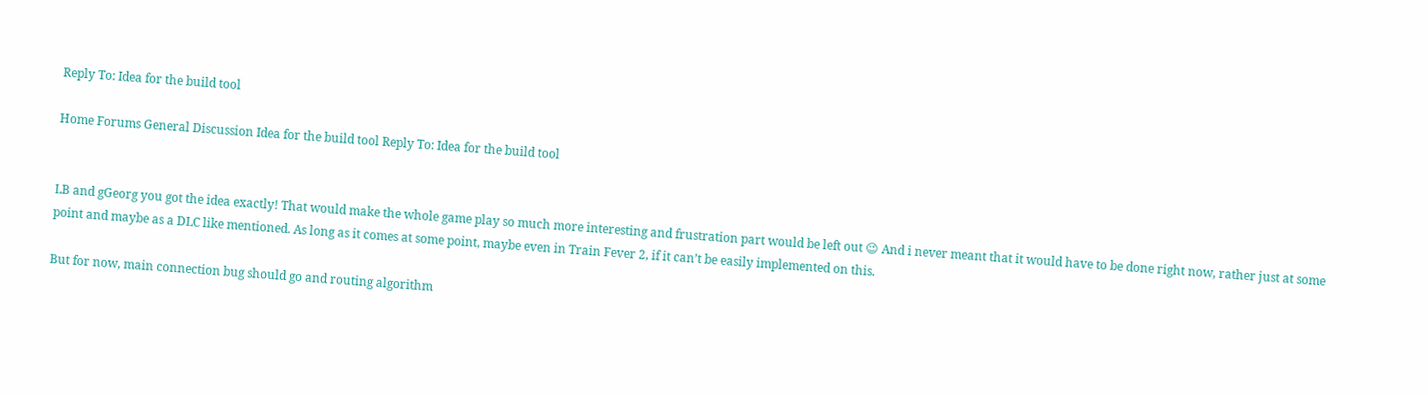Reply To: Idea for the build tool

Home Forums General Discussion Idea for the build tool Reply To: Idea for the build tool


LB and gGeorg you got the idea exactly! That would make the whole game play so much more interesting and frustration part would be left out 😉 And i never meant that it would have to be done right now, rather just at some point and maybe as a DLC like mentioned. As long as it comes at some point, maybe even in Train Fever 2, if it can’t be easily implemented on this.

But for now, main connection bug should go and routing algorithm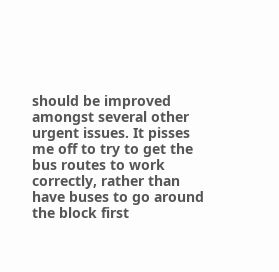should be improved amongst several other urgent issues. It pisses me off to try to get the bus routes to work correctly, rather than have buses to go around the block first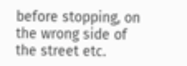before stopping, on the wrong side of the street etc.